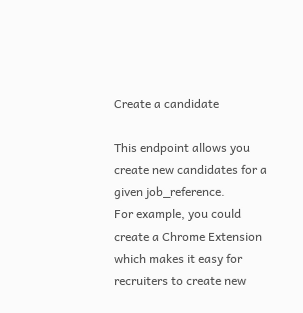Create a candidate

This endpoint allows you create new candidates for a given job_reference.
For example, you could create a Chrome Extension which makes it easy for recruiters to create new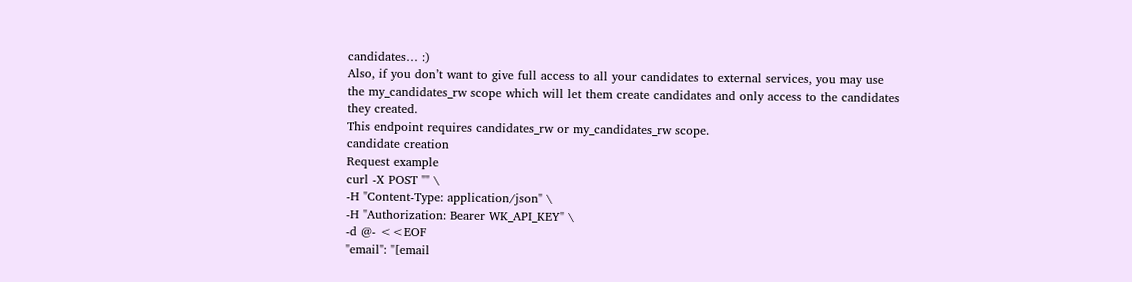candidates… :)
Also, if you don’t want to give full access to all your candidates to external services, you may use the my_candidates_rw scope which will let them create candidates and only access to the candidates they created.
This endpoint requires candidates_rw or my_candidates_rw scope.
candidate creation
Request example
curl -X POST "" \
-H "Content-Type: application/json" \
-H "Authorization: Bearer WK_API_KEY" \
-d @- <<EOF
"email": "[email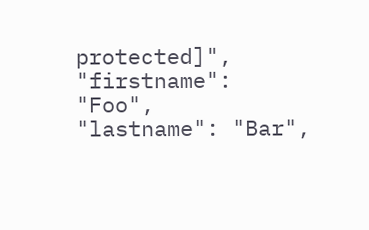protected]",
"firstname": "Foo",
"lastname": "Bar",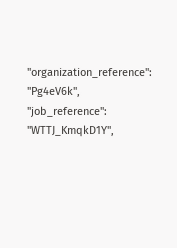"organization_reference": "Pg4eV6k",
"job_reference": "WTTJ_KmqkD1Y",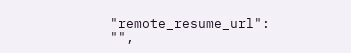"remote_resume_url": "",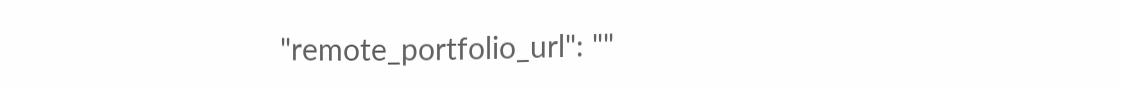"remote_portfolio_url": ""